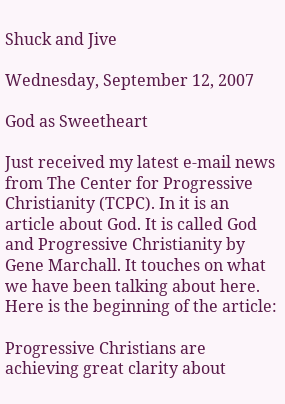Shuck and Jive

Wednesday, September 12, 2007

God as Sweetheart

Just received my latest e-mail news from The Center for Progressive Christianity (TCPC). In it is an article about God. It is called God and Progressive Christianity by Gene Marchall. It touches on what we have been talking about here. Here is the beginning of the article:

Progressive Christians are achieving great clarity about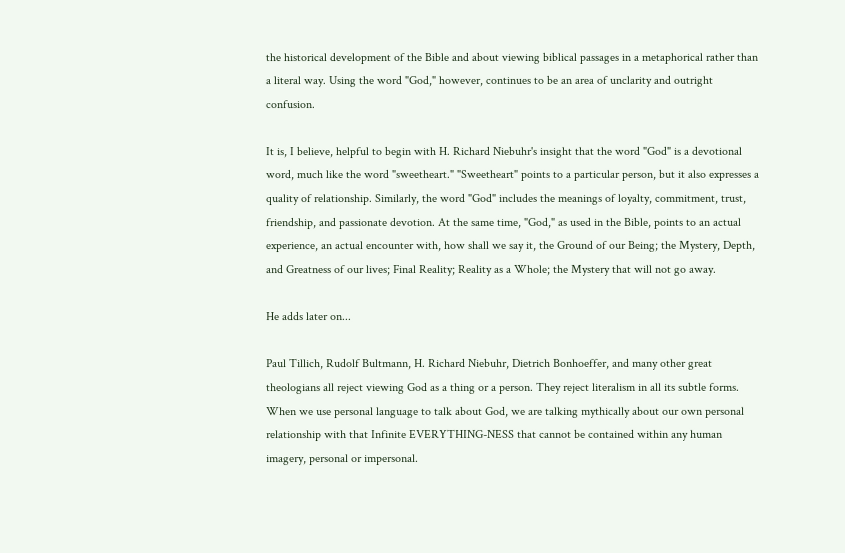the historical development of the Bible and about viewing biblical passages in a metaphorical rather than a literal way. Using the word "God," however, continues to be an area of unclarity and outright confusion.

It is, I believe, helpful to begin with H. Richard Niebuhr's insight that the word "God" is a devotional word, much like the word "sweetheart." "Sweetheart" points to a particular person, but it also expresses a quality of relationship. Similarly, the word "God" includes the meanings of loyalty, commitment, trust, friendship, and passionate devotion. At the same time, "God," as used in the Bible, points to an actual experience, an actual encounter with, how shall we say it, the Ground of our Being; the Mystery, Depth, and Greatness of our lives; Final Reality; Reality as a Whole; the Mystery that will not go away.

He adds later on...

Paul Tillich, Rudolf Bultmann, H. Richard Niebuhr, Dietrich Bonhoeffer, and many other great theologians all reject viewing God as a thing or a person. They reject literalism in all its subtle forms. When we use personal language to talk about God, we are talking mythically about our own personal relationship with that Infinite EVERYTHING-NESS that cannot be contained within any human imagery, personal or impersonal.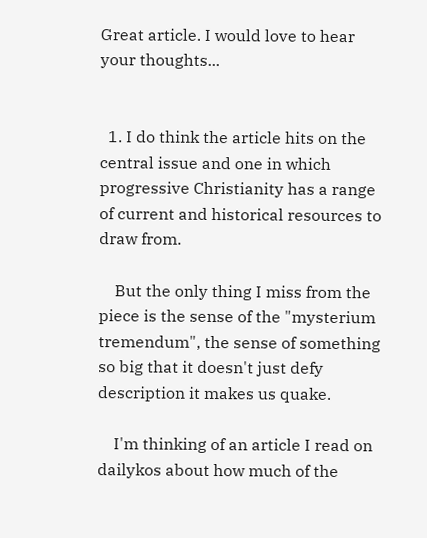Great article. I would love to hear your thoughts...


  1. I do think the article hits on the central issue and one in which progressive Christianity has a range of current and historical resources to draw from.

    But the only thing I miss from the piece is the sense of the "mysterium tremendum", the sense of something so big that it doesn't just defy description it makes us quake.

    I'm thinking of an article I read on dailykos about how much of the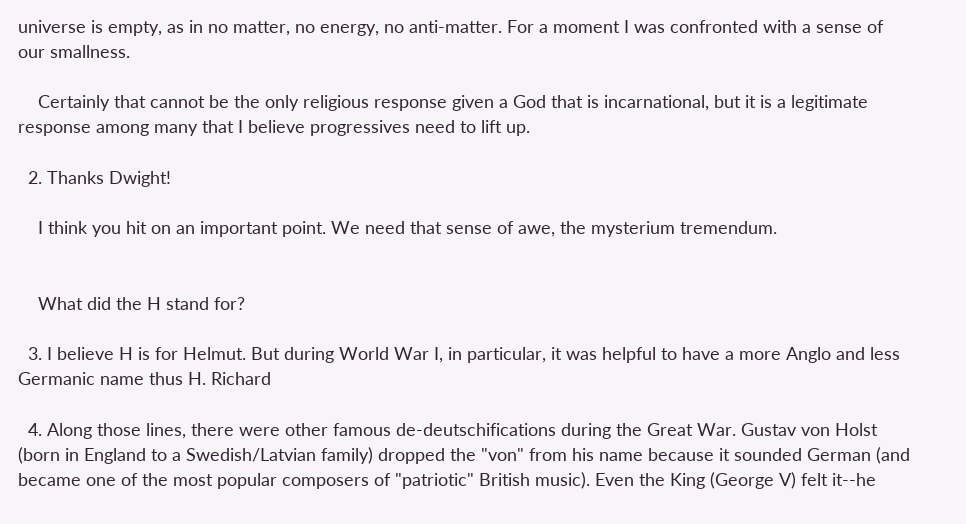universe is empty, as in no matter, no energy, no anti-matter. For a moment I was confronted with a sense of our smallness.

    Certainly that cannot be the only religious response given a God that is incarnational, but it is a legitimate response among many that I believe progressives need to lift up.

  2. Thanks Dwight!

    I think you hit on an important point. We need that sense of awe, the mysterium tremendum.


    What did the H stand for?

  3. I believe H is for Helmut. But during World War I, in particular, it was helpful to have a more Anglo and less Germanic name thus H. Richard

  4. Along those lines, there were other famous de-deutschifications during the Great War. Gustav von Holst (born in England to a Swedish/Latvian family) dropped the "von" from his name because it sounded German (and became one of the most popular composers of "patriotic" British music). Even the King (George V) felt it--he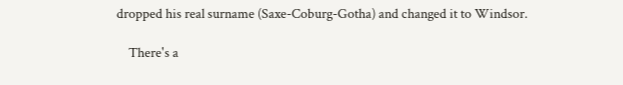dropped his real surname (Saxe-Coburg-Gotha) and changed it to Windsor.

    There's a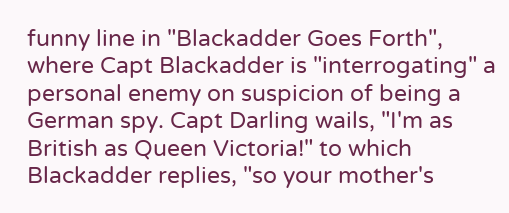funny line in "Blackadder Goes Forth", where Capt Blackadder is "interrogating" a personal enemy on suspicion of being a German spy. Capt Darling wails, "I'm as British as Queen Victoria!" to which Blackadder replies, "so your mother's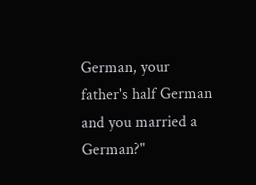German, your father's half German and you married a German?"